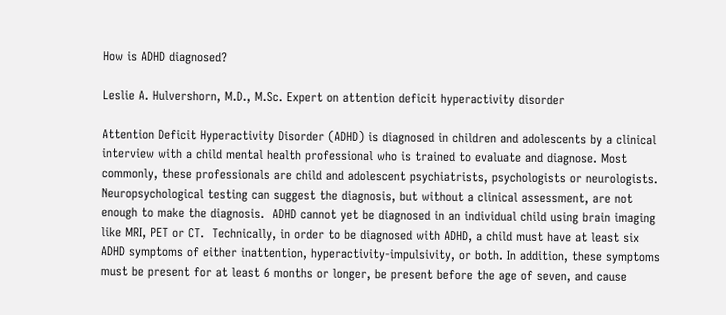How is ADHD diagnosed?

Leslie A. Hulvershorn, M.D., M.Sc. Expert on attention deficit hyperactivity disorder

Attention Deficit Hyperactivity Disorder (ADHD) is diagnosed in children and adolescents by a clinical interview with a child mental health professional who is trained to evaluate and diagnose. Most commonly, these professionals are child and adolescent psychiatrists, psychologists or neurologists. Neuropsychological testing can suggest the diagnosis, but without a clinical assessment, are not enough to make the diagnosis.  ADHD cannot yet be diagnosed in an individual child using brain imaging like MRI, PET or CT.  Technically, in order to be diagnosed with ADHD, a child must have at least six ADHD symptoms of either inattention, hyperactivity-impulsivity, or both. In addition, these symptoms must be present for at least 6 months or longer, be present before the age of seven, and cause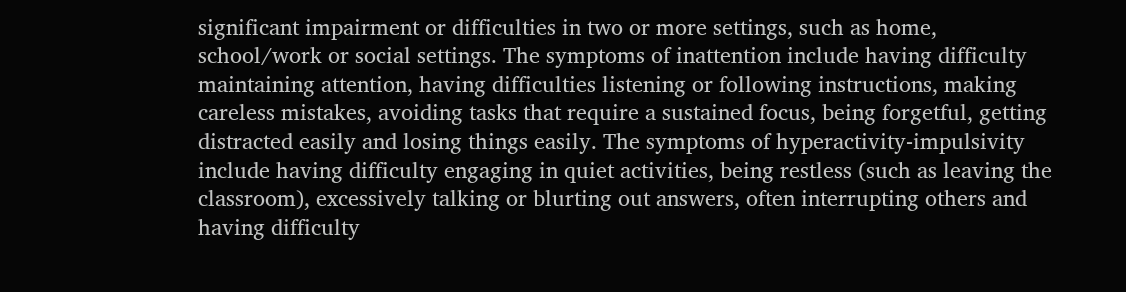significant impairment or difficulties in two or more settings, such as home, school/work or social settings. The symptoms of inattention include having difficulty maintaining attention, having difficulties listening or following instructions, making careless mistakes, avoiding tasks that require a sustained focus, being forgetful, getting distracted easily and losing things easily. The symptoms of hyperactivity-impulsivity include having difficulty engaging in quiet activities, being restless (such as leaving the classroom), excessively talking or blurting out answers, often interrupting others and having difficulty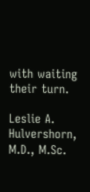with waiting their turn.

Leslie A. Hulvershorn, M.D., M.Sc.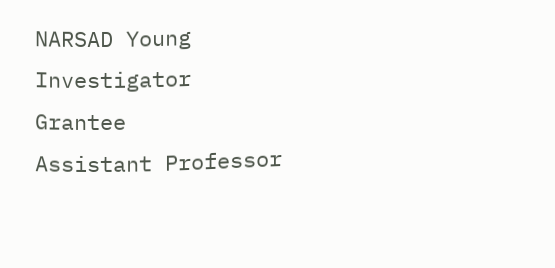NARSAD Young Investigator Grantee
Assistant Professor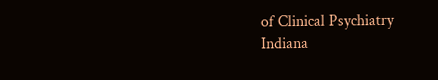of Clinical Psychiatry
Indiana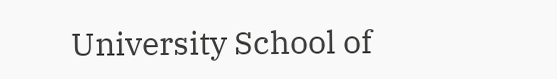University School of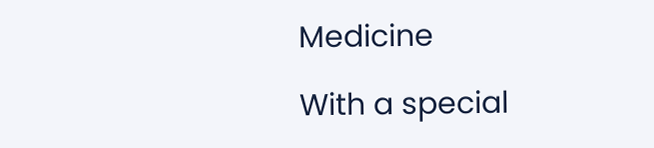Medicine

With a special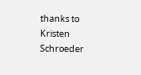thanks to Kristen Schroeder